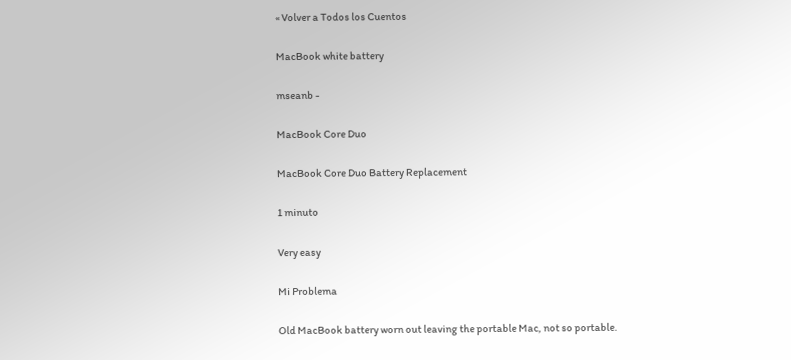« Volver a Todos los Cuentos

MacBook white battery

mseanb -

MacBook Core Duo

MacBook Core Duo Battery Replacement

1 minuto

Very easy

Mi Problema

Old MacBook battery worn out leaving the portable Mac, not so portable.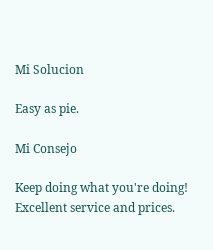Mi Solucion

Easy as pie.

Mi Consejo

Keep doing what you're doing! Excellent service and prices.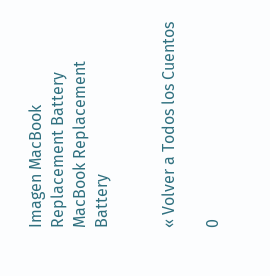Imagen MacBook Replacement Battery
MacBook Replacement Battery


« Volver a Todos los Cuentos

0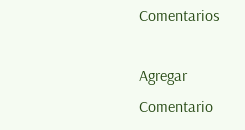Comentarios

Agregar Comentario